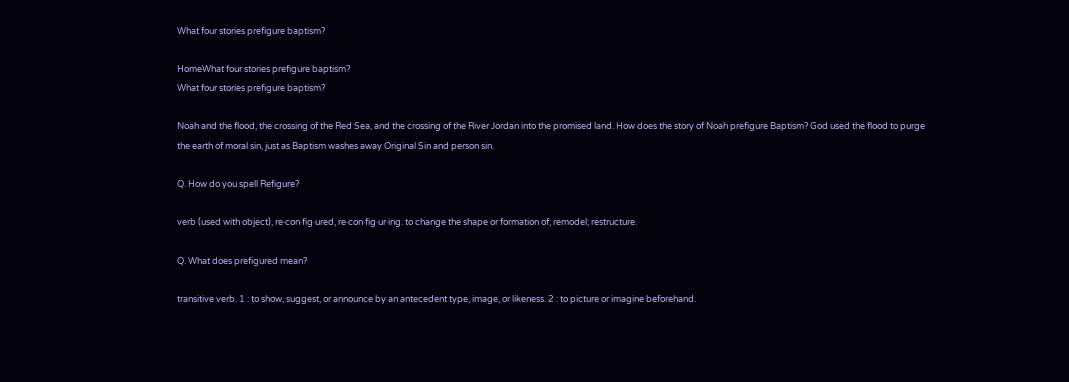What four stories prefigure baptism?

HomeWhat four stories prefigure baptism?
What four stories prefigure baptism?

Noah and the flood, the crossing of the Red Sea, and the crossing of the River Jordan into the promised land. How does the story of Noah prefigure Baptism? God used the flood to purge the earth of moral sin, just as Baptism washes away Original Sin and person sin.

Q. How do you spell Refigure?

verb (used with object), re·con·fig·ured, re·con·fig·ur·ing. to change the shape or formation of; remodel; restructure.

Q. What does prefigured mean?

transitive verb. 1 : to show, suggest, or announce by an antecedent type, image, or likeness. 2 : to picture or imagine beforehand.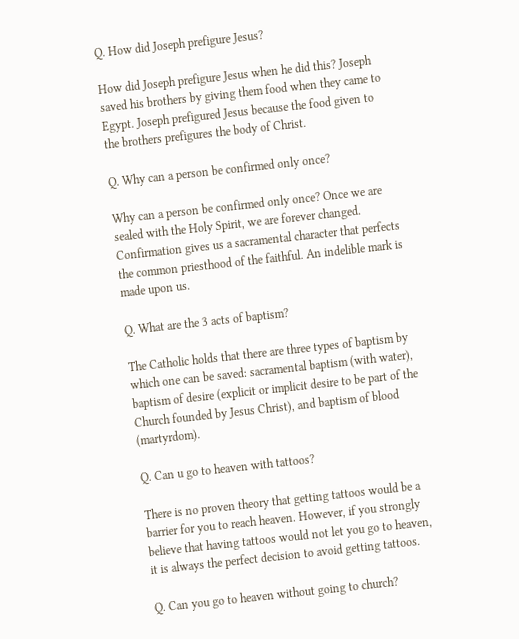Q. How did Joseph prefigure Jesus?

How did Joseph prefigure Jesus when he did this? Joseph saved his brothers by giving them food when they came to Egypt. Joseph prefigured Jesus because the food given to the brothers prefigures the body of Christ.

Q. Why can a person be confirmed only once?

Why can a person be confirmed only once? Once we are sealed with the Holy Spirit, we are forever changed. Confirmation gives us a sacramental character that perfects the common priesthood of the faithful. An indelible mark is made upon us.

Q. What are the 3 acts of baptism?

The Catholic holds that there are three types of baptism by which one can be saved: sacramental baptism (with water), baptism of desire (explicit or implicit desire to be part of the Church founded by Jesus Christ), and baptism of blood (martyrdom).

Q. Can u go to heaven with tattoos?

There is no proven theory that getting tattoos would be a barrier for you to reach heaven. However, if you strongly believe that having tattoos would not let you go to heaven, it is always the perfect decision to avoid getting tattoos.

Q. Can you go to heaven without going to church?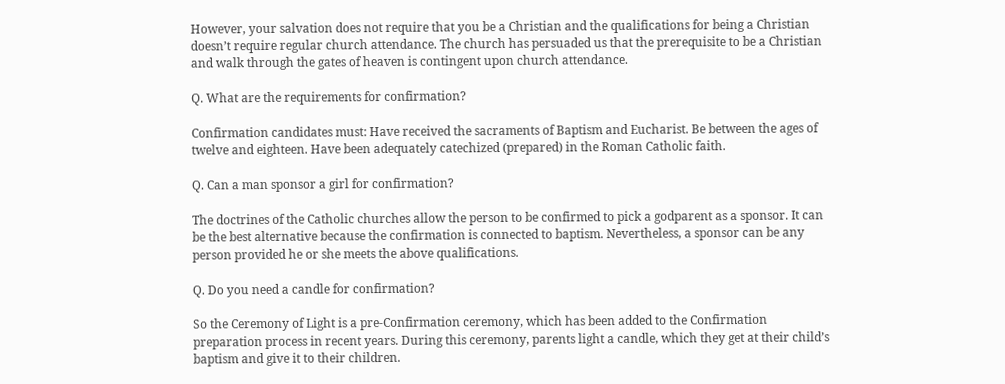However, your salvation does not require that you be a Christian and the qualifications for being a Christian doesn’t require regular church attendance. The church has persuaded us that the prerequisite to be a Christian and walk through the gates of heaven is contingent upon church attendance.

Q. What are the requirements for confirmation?

Confirmation candidates must: Have received the sacraments of Baptism and Eucharist. Be between the ages of twelve and eighteen. Have been adequately catechized (prepared) in the Roman Catholic faith.

Q. Can a man sponsor a girl for confirmation?

The doctrines of the Catholic churches allow the person to be confirmed to pick a godparent as a sponsor. It can be the best alternative because the confirmation is connected to baptism. Nevertheless, a sponsor can be any person provided he or she meets the above qualifications.

Q. Do you need a candle for confirmation?

So the Ceremony of Light is a pre-Confirmation ceremony, which has been added to the Confirmation preparation process in recent years. During this ceremony, parents light a candle, which they get at their child’s baptism and give it to their children.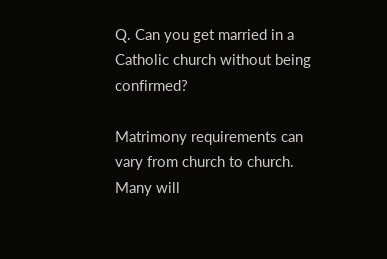Q. Can you get married in a Catholic church without being confirmed?

Matrimony requirements can vary from church to church. Many will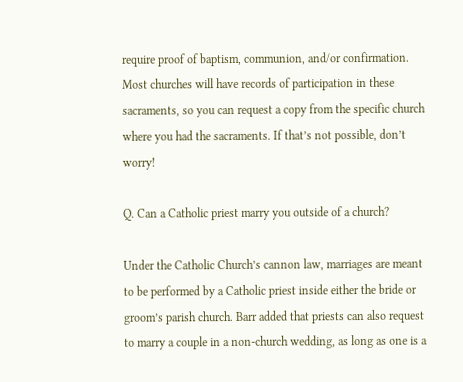require proof of baptism, communion, and/or confirmation. Most churches will have records of participation in these sacraments, so you can request a copy from the specific church where you had the sacraments. If that’s not possible, don’t worry!

Q. Can a Catholic priest marry you outside of a church?

Under the Catholic Church’s cannon law, marriages are meant to be performed by a Catholic priest inside either the bride or groom’s parish church. Barr added that priests can also request to marry a couple in a non-church wedding, as long as one is a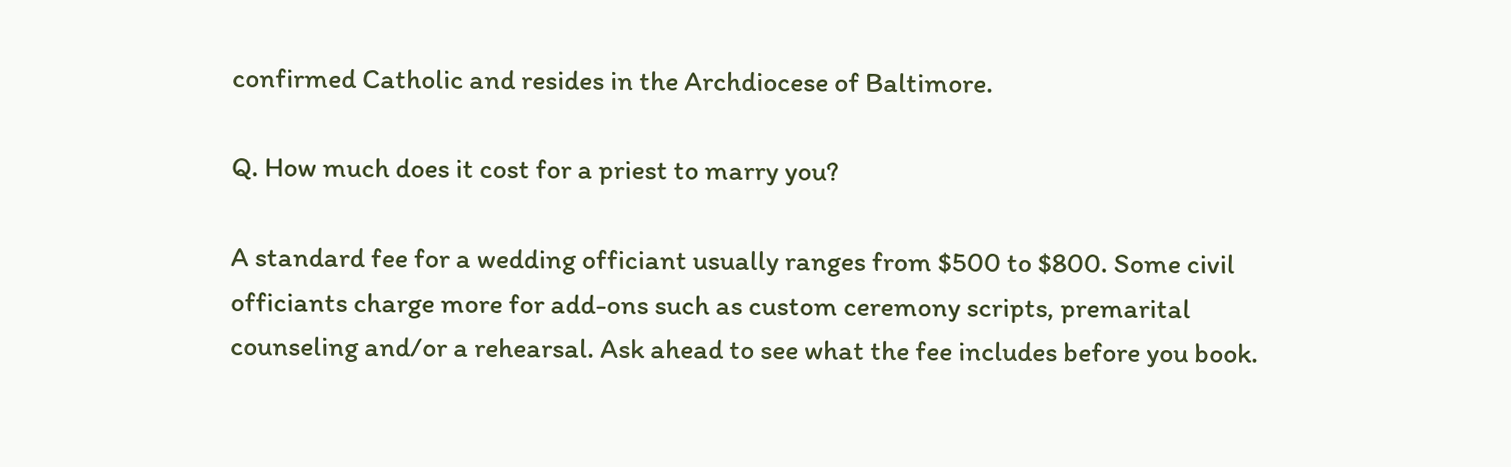confirmed Catholic and resides in the Archdiocese of Baltimore.

Q. How much does it cost for a priest to marry you?

A standard fee for a wedding officiant usually ranges from $500 to $800. Some civil officiants charge more for add-ons such as custom ceremony scripts, premarital counseling and/or a rehearsal. Ask ahead to see what the fee includes before you book.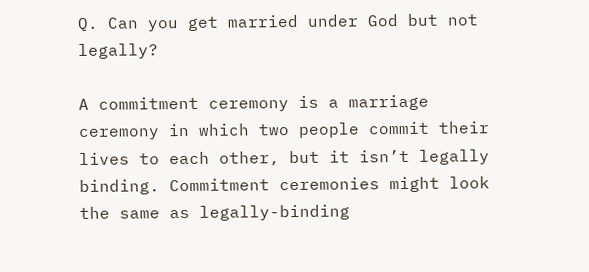Q. Can you get married under God but not legally?

A commitment ceremony is a marriage ceremony in which two people commit their lives to each other, but it isn’t legally binding. Commitment ceremonies might look the same as legally-binding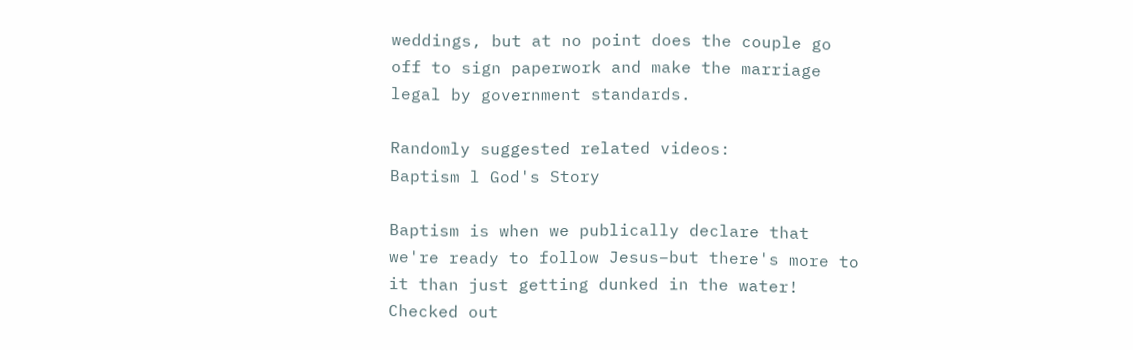weddings, but at no point does the couple go off to sign paperwork and make the marriage legal by government standards.

Randomly suggested related videos:
Baptism l God's Story

Baptism is when we publically declare that we're ready to follow Jesus–but there's more to it than just getting dunked in the water! Checked out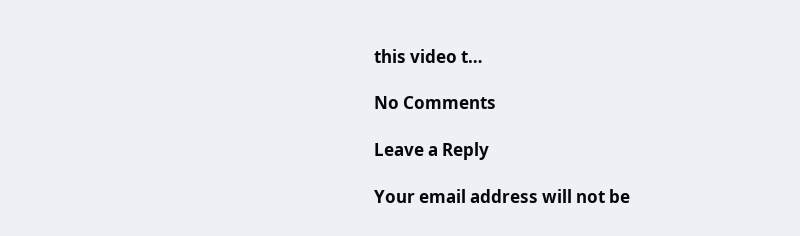this video t…

No Comments

Leave a Reply

Your email address will not be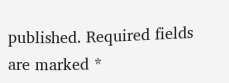published. Required fields are marked *